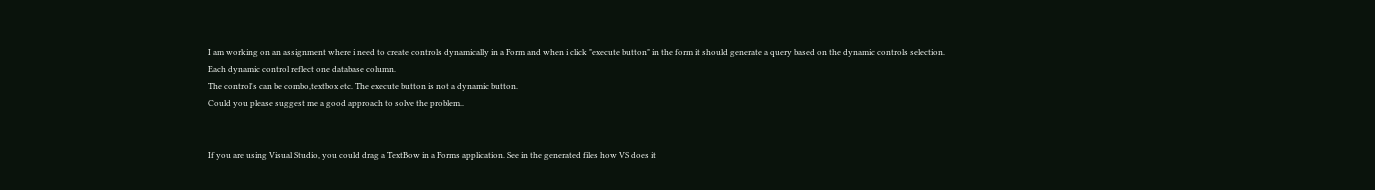I am working on an assignment where i need to create controls dynamically in a Form and when i click "execute button" in the form it should generate a query based on the dynamic controls selection.
Each dynamic control reflect one database column.
The control's can be combo,textbox etc. The execute button is not a dynamic button.
Could you please suggest me a good approach to solve the problem..


If you are using Visual Studio, you could drag a TextBow in a Forms application. See in the generated files how VS does it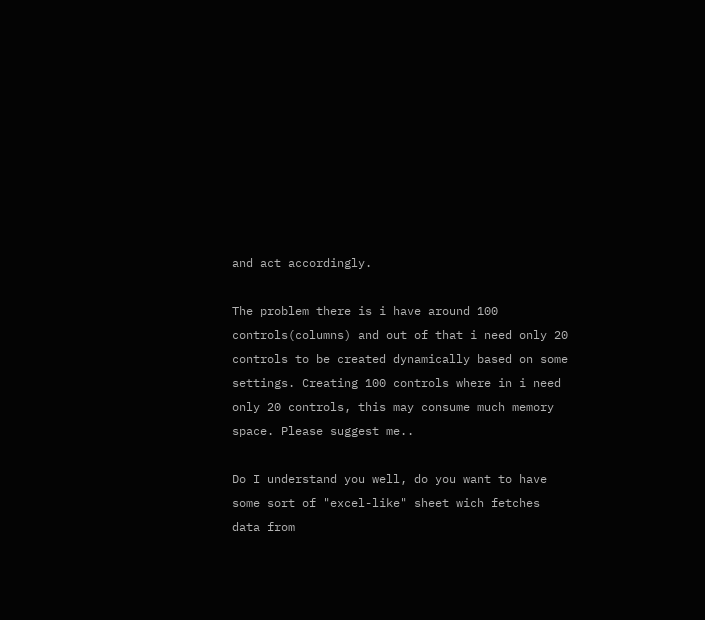and act accordingly.

The problem there is i have around 100 controls(columns) and out of that i need only 20 controls to be created dynamically based on some settings. Creating 100 controls where in i need only 20 controls, this may consume much memory space. Please suggest me..

Do I understand you well, do you want to have some sort of "excel-like" sheet wich fetches data from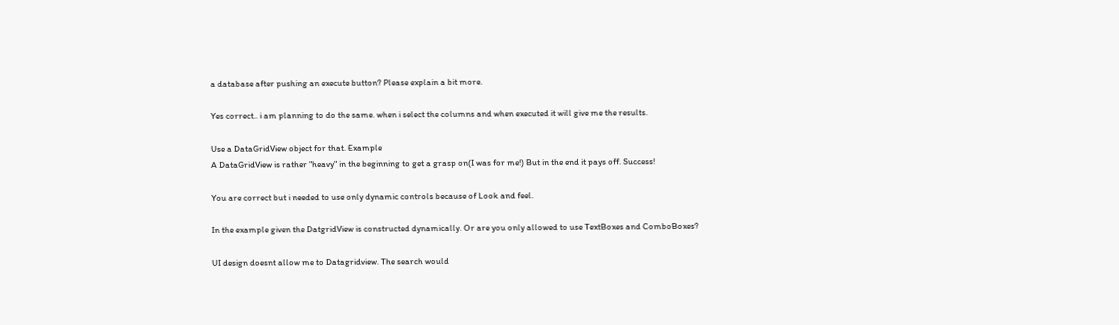a database after pushing an execute button? Please explain a bit more.

Yes correct.. i am planning to do the same. when i select the columns and when executed it will give me the results.

Use a DataGridView object for that. Example
A DataGridView is rather "heavy" in the beginning to get a grasp on(I was for me!) But in the end it pays off. Success!

You are correct but i needed to use only dynamic controls because of Look and feel.

In the example given the DatgridView is constructed dynamically. Or are you only allowed to use TextBoxes and ComboBoxes?

UI design doesnt allow me to Datagridview. The search would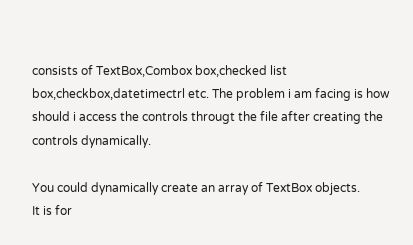consists of TextBox,Combox box,checked list box,checkbox,datetimectrl etc. The problem i am facing is how should i access the controls througt the file after creating the controls dynamically.

You could dynamically create an array of TextBox objects.
It is for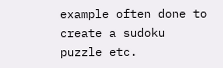example often done to create a sudoku puzzle etc.